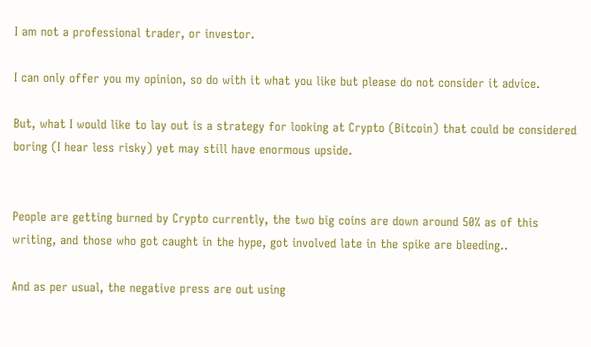I am not a professional trader, or investor.

I can only offer you my opinion, so do with it what you like but please do not consider it advice.

But, what I would like to lay out is a strategy for looking at Crypto (Bitcoin) that could be considered boring (I hear less risky) yet may still have enormous upside.


People are getting burned by Crypto currently, the two big coins are down around 50% as of this writing, and those who got caught in the hype, got involved late in the spike are bleeding..

And as per usual, the negative press are out using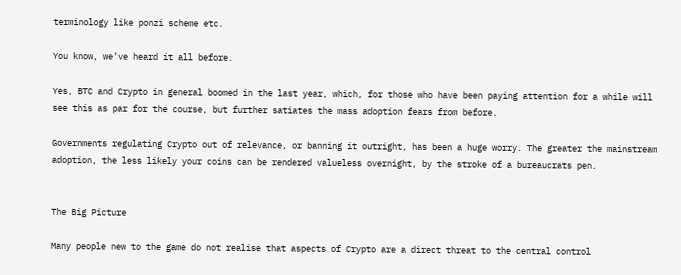terminology like ponzi scheme etc.

You know, we’ve heard it all before.

Yes, BTC and Crypto in general boomed in the last year, which, for those who have been paying attention for a while will see this as par for the course, but further satiates the mass adoption fears from before.

Governments regulating Crypto out of relevance, or banning it outright, has been a huge worry. The greater the mainstream adoption, the less likely your coins can be rendered valueless overnight, by the stroke of a bureaucrats pen.


The Big Picture

Many people new to the game do not realise that aspects of Crypto are a direct threat to the central control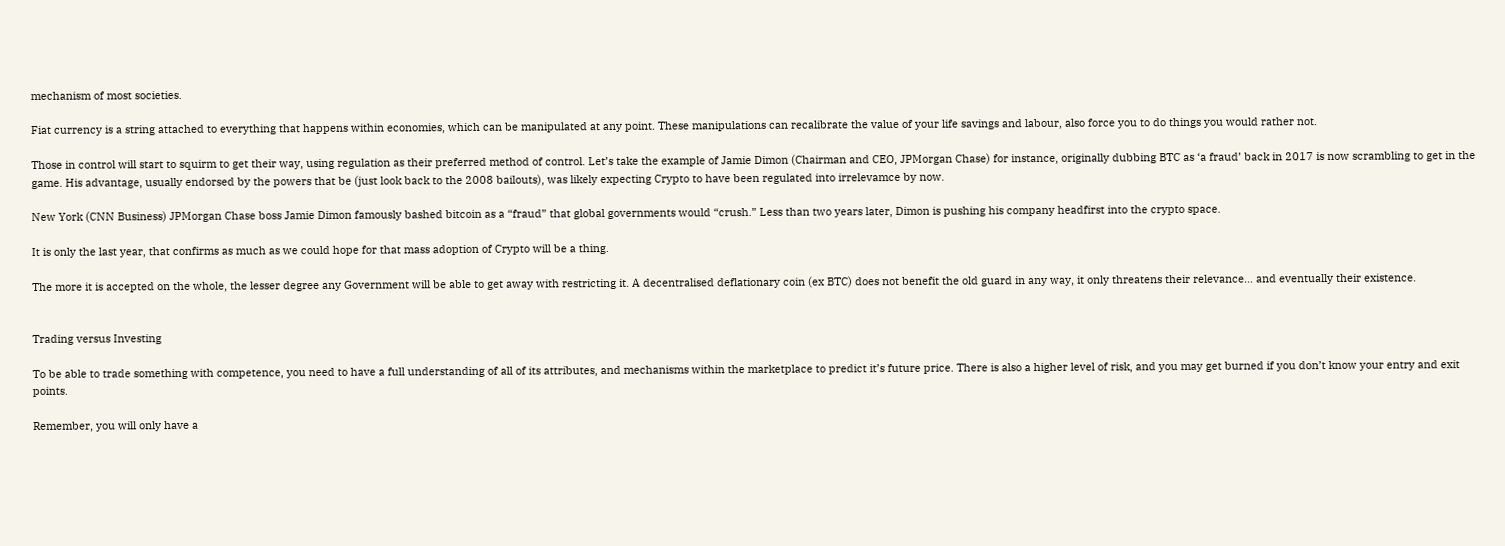mechanism of most societies.

Fiat currency is a string attached to everything that happens within economies, which can be manipulated at any point. These manipulations can recalibrate the value of your life savings and labour, also force you to do things you would rather not.

Those in control will start to squirm to get their way, using regulation as their preferred method of control. Let’s take the example of Jamie Dimon (Chairman and CEO, JPMorgan Chase) for instance, originally dubbing BTC as ‘a fraud’ back in 2017 is now scrambling to get in the game. His advantage, usually endorsed by the powers that be (just look back to the 2008 bailouts), was likely expecting Crypto to have been regulated into irrelevamce by now.

New York (CNN Business) JPMorgan Chase boss Jamie Dimon famously bashed bitcoin as a “fraud” that global governments would “crush.” Less than two years later, Dimon is pushing his company headfirst into the crypto space.

It is only the last year, that confirms as much as we could hope for that mass adoption of Crypto will be a thing.

The more it is accepted on the whole, the lesser degree any Government will be able to get away with restricting it. A decentralised deflationary coin (ex BTC) does not benefit the old guard in any way, it only threatens their relevance… and eventually their existence.


Trading versus Investing

To be able to trade something with competence, you need to have a full understanding of all of its attributes, and mechanisms within the marketplace to predict it’s future price. There is also a higher level of risk, and you may get burned if you don’t know your entry and exit points.

Remember, you will only have a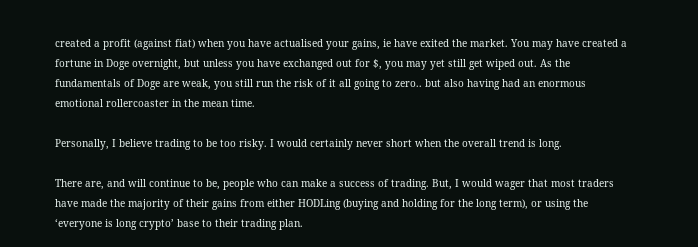created a profit (against fiat) when you have actualised your gains, ie have exited the market. You may have created a fortune in Doge overnight, but unless you have exchanged out for $, you may yet still get wiped out. As the fundamentals of Doge are weak, you still run the risk of it all going to zero.. but also having had an enormous emotional rollercoaster in the mean time.

Personally, I believe trading to be too risky. I would certainly never short when the overall trend is long.

There are, and will continue to be, people who can make a success of trading. But, I would wager that most traders have made the majority of their gains from either HODLing (buying and holding for the long term), or using the ‘everyone is long crypto’ base to their trading plan.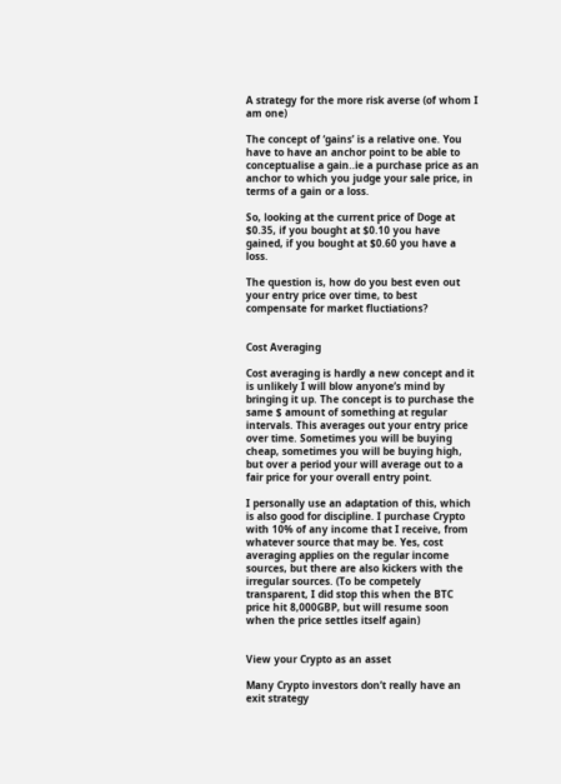A strategy for the more risk averse (of whom I am one)

The concept of ‘gains’ is a relative one. You have to have an anchor point to be able to conceptualise a gain..ie a purchase price as an anchor to which you judge your sale price, in terms of a gain or a loss.

So, looking at the current price of Doge at $0.35, if you bought at $0.10 you have gained, if you bought at $0.60 you have a loss.

The question is, how do you best even out your entry price over time, to best compensate for market fluctiations?


Cost Averaging

Cost averaging is hardly a new concept and it is unlikely I will blow anyone’s mind by bringing it up. The concept is to purchase the same $ amount of something at regular intervals. This averages out your entry price over time. Sometimes you will be buying cheap, sometimes you will be buying high, but over a period your will average out to a fair price for your overall entry point.

I personally use an adaptation of this, which is also good for discipline. I purchase Crypto with 10% of any income that I receive, from whatever source that may be. Yes, cost averaging applies on the regular income sources, but there are also kickers with the irregular sources. (To be competely transparent, I did stop this when the BTC price hit 8,000GBP, but will resume soon when the price settles itself again)


View your Crypto as an asset

Many Crypto investors don’t really have an exit strategy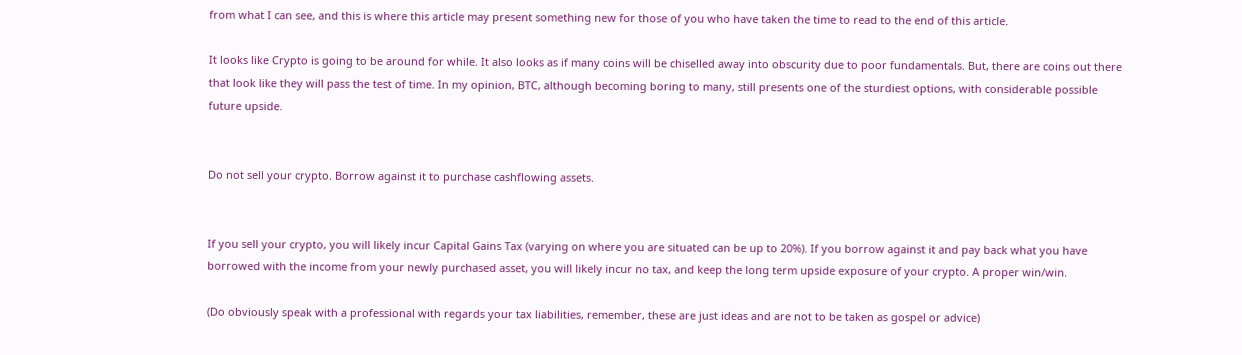from what I can see, and this is where this article may present something new for those of you who have taken the time to read to the end of this article.

It looks like Crypto is going to be around for while. It also looks as if many coins will be chiselled away into obscurity due to poor fundamentals. But, there are coins out there that look like they will pass the test of time. In my opinion, BTC, although becoming boring to many, still presents one of the sturdiest options, with considerable possible future upside.


Do not sell your crypto. Borrow against it to purchase cashflowing assets.


If you sell your crypto, you will likely incur Capital Gains Tax (varying on where you are situated can be up to 20%). If you borrow against it and pay back what you have borrowed with the income from your newly purchased asset, you will likely incur no tax, and keep the long term upside exposure of your crypto. A proper win/win.

(Do obviously speak with a professional with regards your tax liabilities, remember, these are just ideas and are not to be taken as gospel or advice)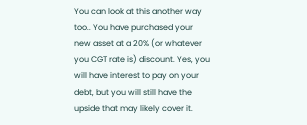You can look at this another way too.. You have purchased your new asset at a 20% (or whatever you CGT rate is) discount. Yes, you will have interest to pay on your debt, but you will still have the upside that may likely cover it.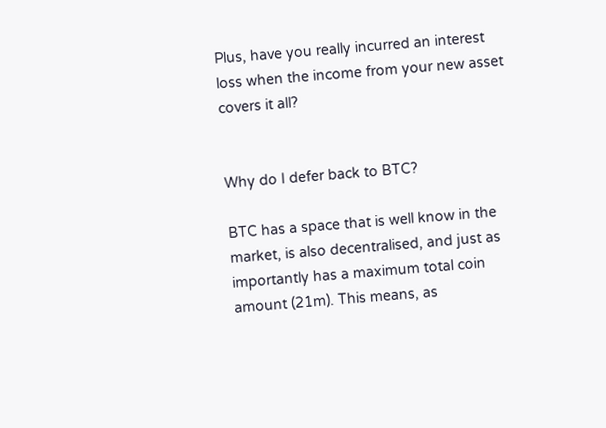Plus, have you really incurred an interest loss when the income from your new asset covers it all?


Why do I defer back to BTC?

BTC has a space that is well know in the market, is also decentralised, and just as importantly has a maximum total coin amount (21m). This means, as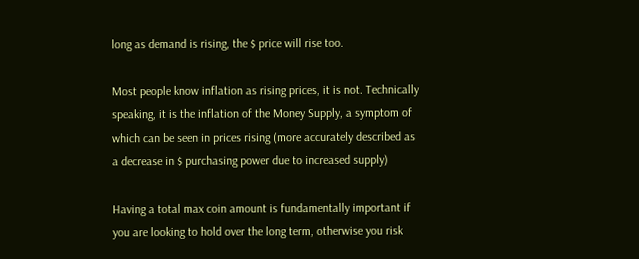long as demand is rising, the $ price will rise too.

Most people know inflation as rising prices, it is not. Technically speaking, it is the inflation of the Money Supply, a symptom of which can be seen in prices rising (more accurately described as a decrease in $ purchasing power due to increased supply)

Having a total max coin amount is fundamentally important if you are looking to hold over the long term, otherwise you risk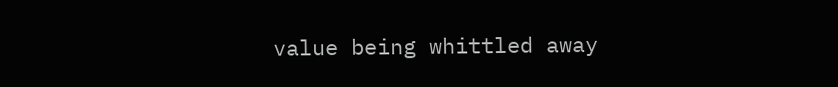value being whittled away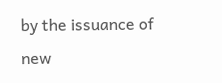by the issuance of new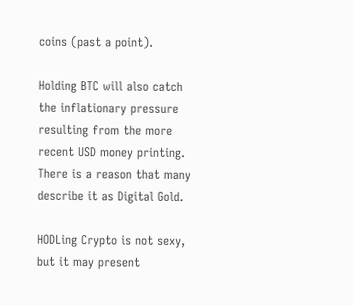coins (past a point).

Holding BTC will also catch the inflationary pressure resulting from the more recent USD money printing. There is a reason that many describe it as Digital Gold.

HODLing Crypto is not sexy, but it may present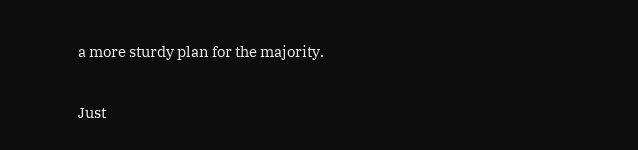a more sturdy plan for the majority.

Just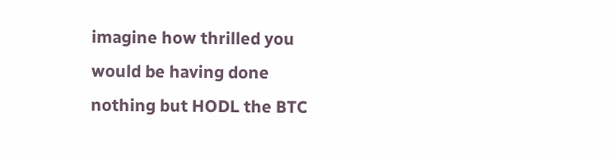imagine how thrilled you would be having done nothing but HODL the BTC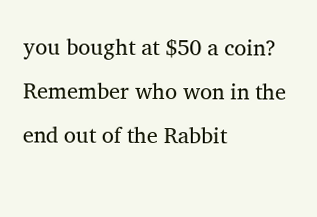you bought at $50 a coin? Remember who won in the end out of the Rabbit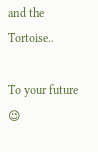and the Tortoise..

To your future 😉